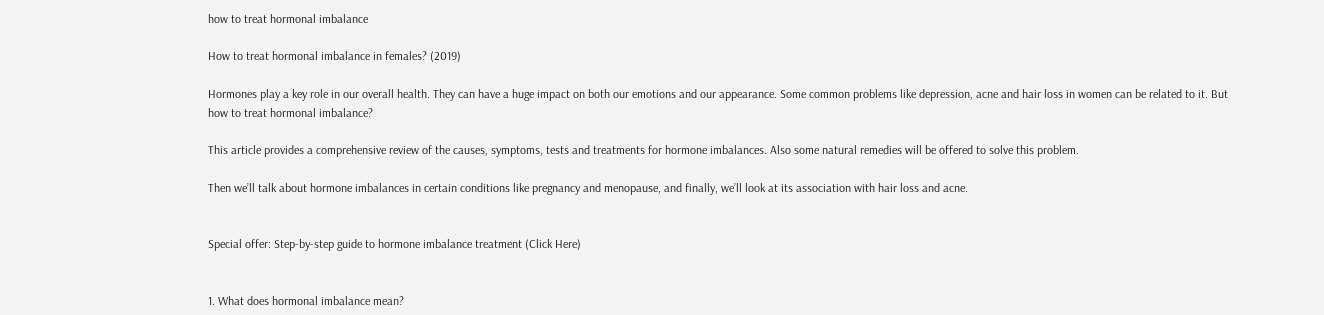how to treat hormonal imbalance

How to treat hormonal imbalance in females? (2019)

Hormones play a key role in our overall health. They can have a huge impact on both our emotions and our appearance. Some common problems like depression, acne and hair loss in women can be related to it. But how to treat hormonal imbalance?

This article provides a comprehensive review of the causes, symptoms, tests and treatments for hormone imbalances. Also some natural remedies will be offered to solve this problem.

Then we’ll talk about hormone imbalances in certain conditions like pregnancy and menopause, and finally, we’ll look at its association with hair loss and acne.


Special offer: Step-by-step guide to hormone imbalance treatment (Click Here)


1. What does hormonal imbalance mean?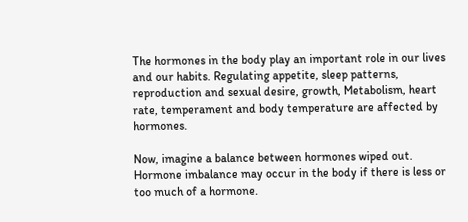The hormones in the body play an important role in our lives and our habits. Regulating appetite, sleep patterns, reproduction and sexual desire, growth, Metabolism, heart rate, temperament and body temperature are affected by hormones.

Now, imagine a balance between hormones wiped out. Hormone imbalance may occur in the body if there is less or too much of a hormone.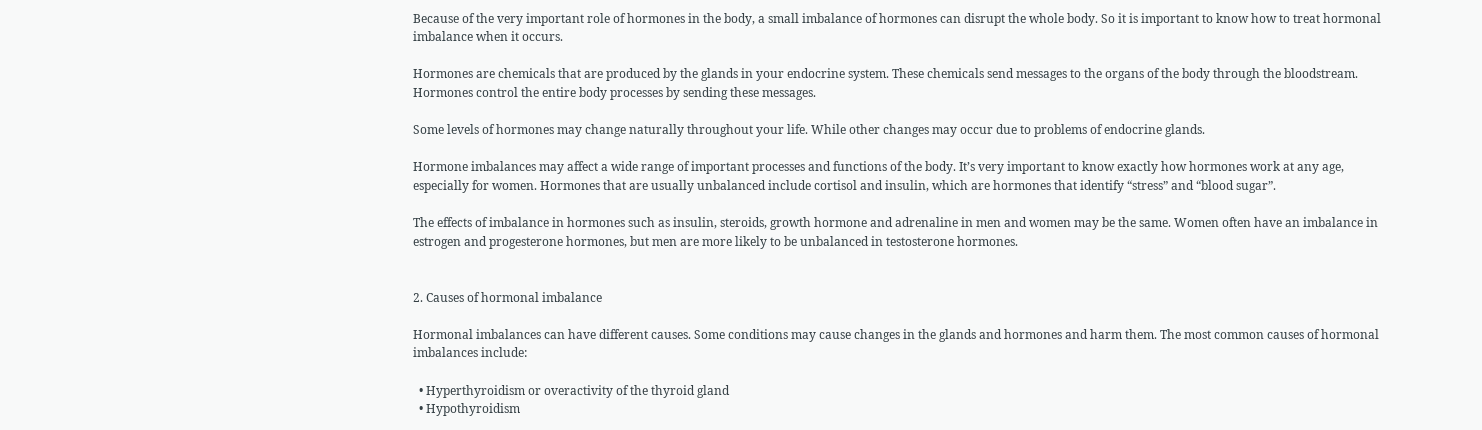Because of the very important role of hormones in the body, a small imbalance of hormones can disrupt the whole body. So it is important to know how to treat hormonal imbalance when it occurs.

Hormones are chemicals that are produced by the glands in your endocrine system. These chemicals send messages to the organs of the body through the bloodstream. Hormones control the entire body processes by sending these messages.

Some levels of hormones may change naturally throughout your life. While other changes may occur due to problems of endocrine glands.

Hormone imbalances may affect a wide range of important processes and functions of the body. It’s very important to know exactly how hormones work at any age, especially for women. Hormones that are usually unbalanced include cortisol and insulin, which are hormones that identify “stress” and “blood sugar”.

The effects of imbalance in hormones such as insulin, steroids, growth hormone and adrenaline in men and women may be the same. Women often have an imbalance in estrogen and progesterone hormones, but men are more likely to be unbalanced in testosterone hormones.


2. Causes of hormonal imbalance

Hormonal imbalances can have different causes. Some conditions may cause changes in the glands and hormones and harm them. The most common causes of hormonal imbalances include:

  • Hyperthyroidism or overactivity of the thyroid gland
  • Hypothyroidism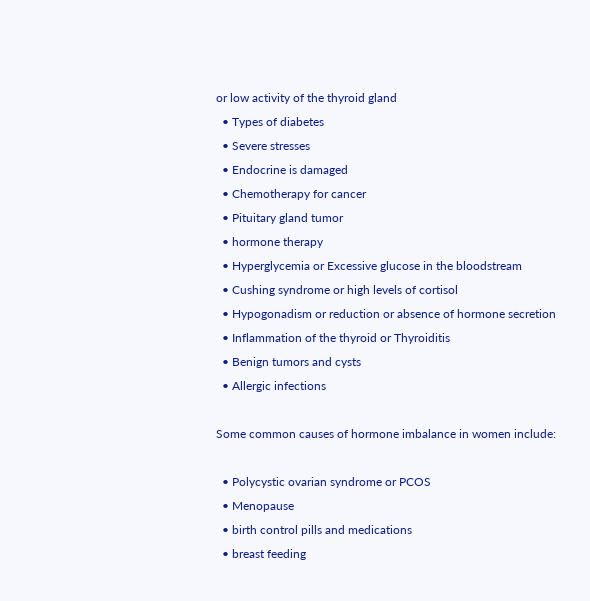or low activity of the thyroid gland
  • Types of diabetes
  • Severe stresses
  • Endocrine is damaged
  • Chemotherapy for cancer
  • Pituitary gland tumor
  • hormone therapy
  • Hyperglycemia or Excessive glucose in the bloodstream
  • Cushing syndrome or high levels of cortisol
  • Hypogonadism or reduction or absence of hormone secretion
  • Inflammation of the thyroid or Thyroiditis
  • Benign tumors and cysts
  • Allergic infections

Some common causes of hormone imbalance in women include:

  • Polycystic ovarian syndrome or PCOS
  • Menopause
  • birth control pills and medications
  • breast feeding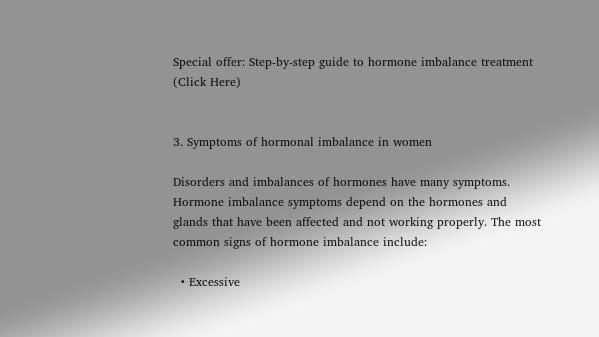Special offer: Step-by-step guide to hormone imbalance treatment (Click Here)


3. Symptoms of hormonal imbalance in women

Disorders and imbalances of hormones have many symptoms. Hormone imbalance symptoms depend on the hormones and glands that have been affected and not working properly. The most common signs of hormone imbalance include:

  • Excessive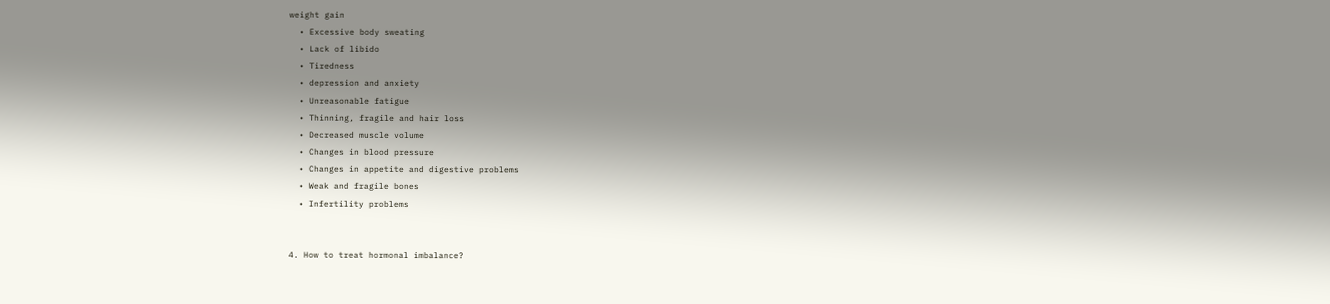weight gain
  • Excessive body sweating
  • Lack of libido
  • Tiredness
  • depression and anxiety
  • Unreasonable fatigue
  • Thinning, fragile and hair loss
  • Decreased muscle volume
  • Changes in blood pressure
  • Changes in appetite and digestive problems
  • Weak and fragile bones
  • Infertility problems


4. How to treat hormonal imbalance?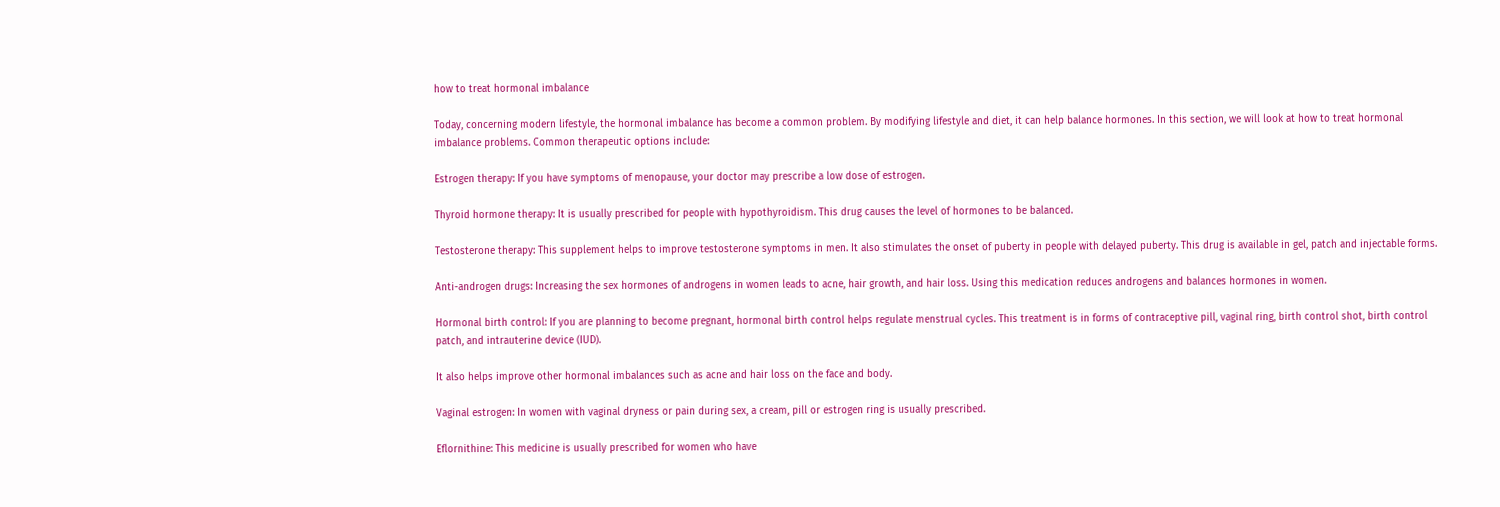how to treat hormonal imbalance

Today, concerning modern lifestyle, the hormonal imbalance has become a common problem. By modifying lifestyle and diet, it can help balance hormones. In this section, we will look at how to treat hormonal imbalance problems. Common therapeutic options include:

Estrogen therapy: If you have symptoms of menopause, your doctor may prescribe a low dose of estrogen.

Thyroid hormone therapy: It is usually prescribed for people with hypothyroidism. This drug causes the level of hormones to be balanced.

Testosterone therapy: This supplement helps to improve testosterone symptoms in men. It also stimulates the onset of puberty in people with delayed puberty. This drug is available in gel, patch and injectable forms.

Anti-androgen drugs: Increasing the sex hormones of androgens in women leads to acne, hair growth, and hair loss. Using this medication reduces androgens and balances hormones in women.

Hormonal birth control: If you are planning to become pregnant, hormonal birth control helps regulate menstrual cycles. This treatment is in forms of contraceptive pill, vaginal ring, birth control shot, birth control patch, and intrauterine device (IUD).

It also helps improve other hormonal imbalances such as acne and hair loss on the face and body.

Vaginal estrogen: In women with vaginal dryness or pain during sex, a cream, pill or estrogen ring is usually prescribed.

Eflornithine: This medicine is usually prescribed for women who have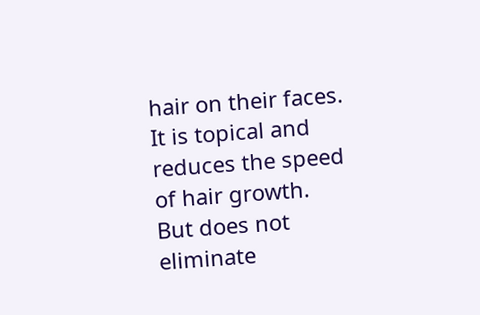hair on their faces. It is topical and reduces the speed of hair growth. But does not eliminate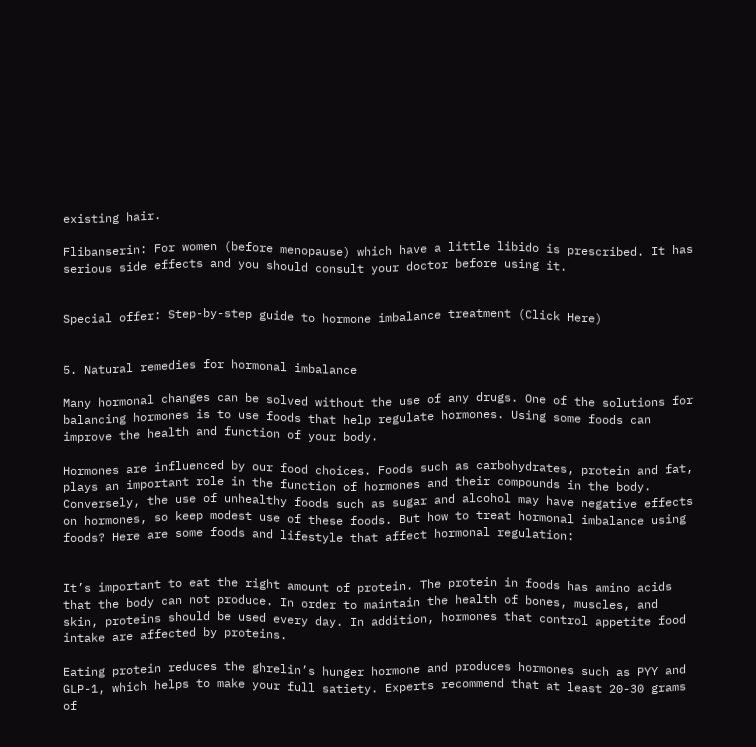existing hair.

Flibanserin: For women (before menopause) which have a little libido is prescribed. It has serious side effects and you should consult your doctor before using it.


Special offer: Step-by-step guide to hormone imbalance treatment (Click Here)


5. Natural remedies for hormonal imbalance

Many hormonal changes can be solved without the use of any drugs. One of the solutions for balancing hormones is to use foods that help regulate hormones. Using some foods can improve the health and function of your body.

Hormones are influenced by our food choices. Foods such as carbohydrates, protein and fat, plays an important role in the function of hormones and their compounds in the body. Conversely, the use of unhealthy foods such as sugar and alcohol may have negative effects on hormones, so keep modest use of these foods. But how to treat hormonal imbalance using foods? Here are some foods and lifestyle that affect hormonal regulation:


It’s important to eat the right amount of protein. The protein in foods has amino acids that the body can not produce. In order to maintain the health of bones, muscles, and skin, proteins should be used every day. In addition, hormones that control appetite food intake are affected by proteins.

Eating protein reduces the ghrelin’s hunger hormone and produces hormones such as PYY and GLP-1, which helps to make your full satiety. Experts recommend that at least 20-30 grams of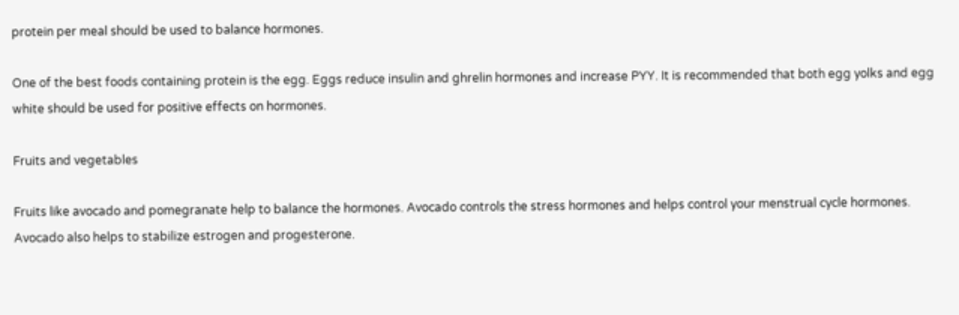protein per meal should be used to balance hormones.

One of the best foods containing protein is the egg. Eggs reduce insulin and ghrelin hormones and increase PYY. It is recommended that both egg yolks and egg white should be used for positive effects on hormones.

Fruits and vegetables

Fruits like avocado and pomegranate help to balance the hormones. Avocado controls the stress hormones and helps control your menstrual cycle hormones. Avocado also helps to stabilize estrogen and progesterone.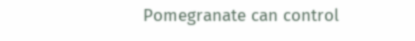Pomegranate can control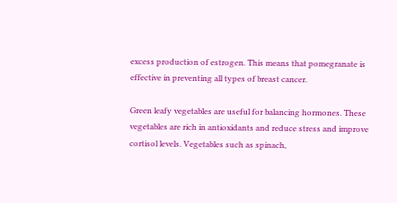excess production of estrogen. This means that pomegranate is effective in preventing all types of breast cancer.

Green leafy vegetables are useful for balancing hormones. These vegetables are rich in antioxidants and reduce stress and improve cortisol levels. Vegetables such as spinach,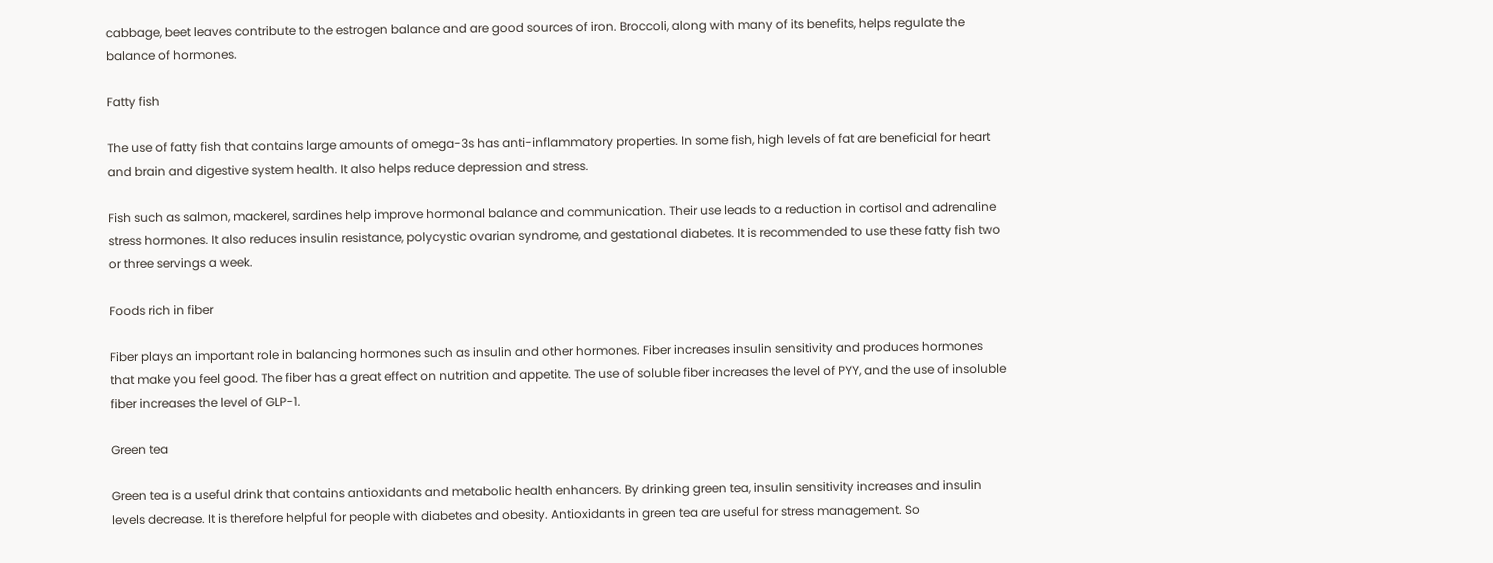cabbage, beet leaves contribute to the estrogen balance and are good sources of iron. Broccoli, along with many of its benefits, helps regulate the balance of hormones.

Fatty fish

The use of fatty fish that contains large amounts of omega-3s has anti-inflammatory properties. In some fish, high levels of fat are beneficial for heart and brain and digestive system health. It also helps reduce depression and stress.

Fish such as salmon, mackerel, sardines help improve hormonal balance and communication. Their use leads to a reduction in cortisol and adrenaline stress hormones. It also reduces insulin resistance, polycystic ovarian syndrome, and gestational diabetes. It is recommended to use these fatty fish two or three servings a week.

Foods rich in fiber

Fiber plays an important role in balancing hormones such as insulin and other hormones. Fiber increases insulin sensitivity and produces hormones that make you feel good. The fiber has a great effect on nutrition and appetite. The use of soluble fiber increases the level of PYY, and the use of insoluble fiber increases the level of GLP-1.

Green tea

Green tea is a useful drink that contains antioxidants and metabolic health enhancers. By drinking green tea, insulin sensitivity increases and insulin levels decrease. It is therefore helpful for people with diabetes and obesity. Antioxidants in green tea are useful for stress management. So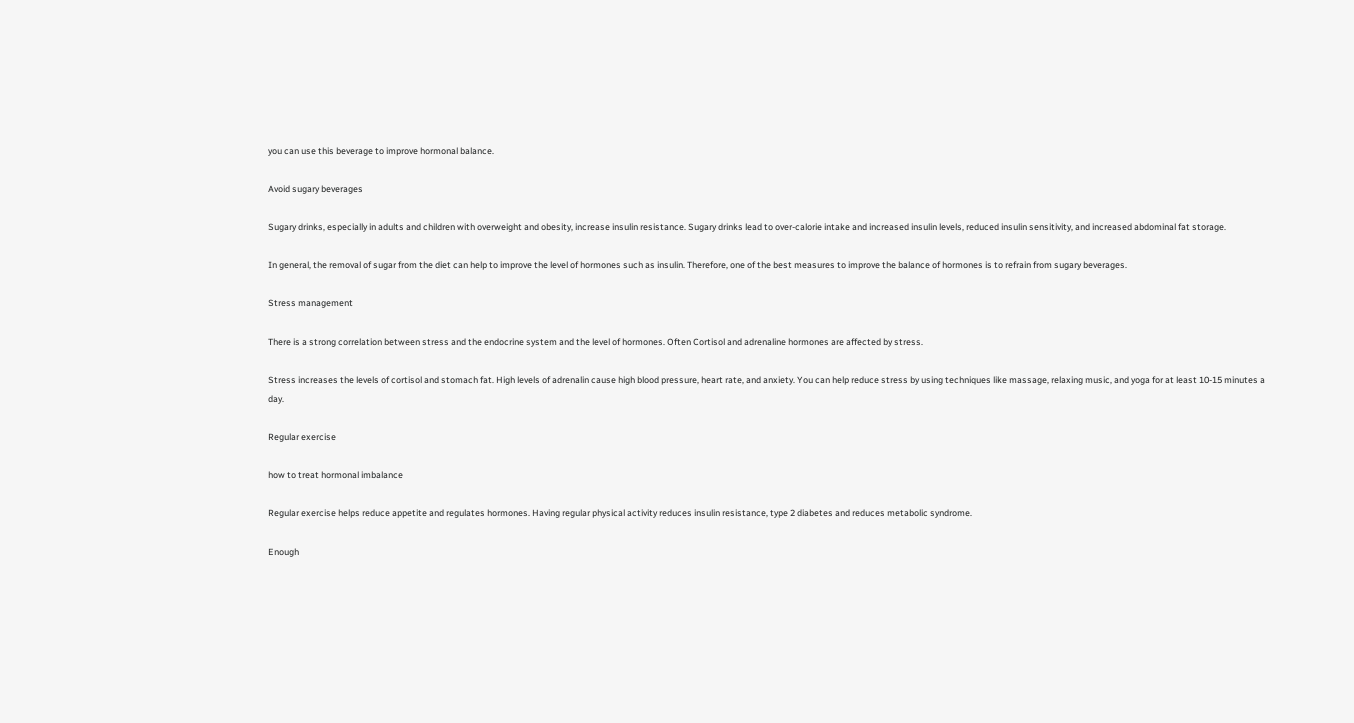you can use this beverage to improve hormonal balance.

Avoid sugary beverages

Sugary drinks, especially in adults and children with overweight and obesity, increase insulin resistance. Sugary drinks lead to over-calorie intake and increased insulin levels, reduced insulin sensitivity, and increased abdominal fat storage.

In general, the removal of sugar from the diet can help to improve the level of hormones such as insulin. Therefore, one of the best measures to improve the balance of hormones is to refrain from sugary beverages.

Stress management

There is a strong correlation between stress and the endocrine system and the level of hormones. Often Cortisol and adrenaline hormones are affected by stress.

Stress increases the levels of cortisol and stomach fat. High levels of adrenalin cause high blood pressure, heart rate, and anxiety. You can help reduce stress by using techniques like massage, relaxing music, and yoga for at least 10-15 minutes a day.

Regular exercise

how to treat hormonal imbalance

Regular exercise helps reduce appetite and regulates hormones. Having regular physical activity reduces insulin resistance, type 2 diabetes and reduces metabolic syndrome.

Enough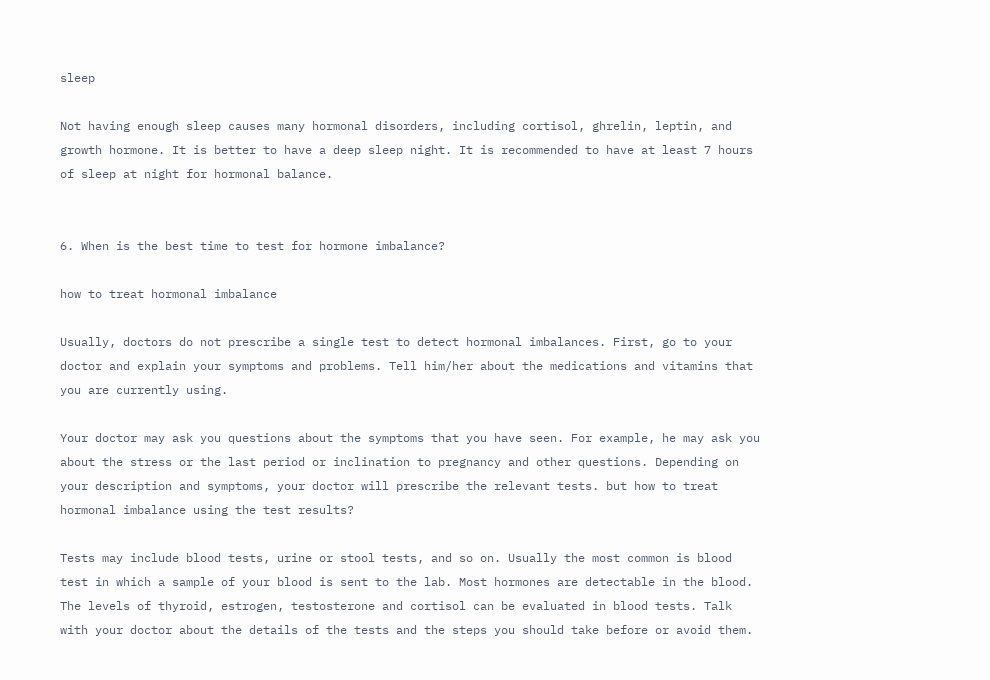sleep

Not having enough sleep causes many hormonal disorders, including cortisol, ghrelin, leptin, and growth hormone. It is better to have a deep sleep night. It is recommended to have at least 7 hours of sleep at night for hormonal balance.


6. When is the best time to test for hormone imbalance?

how to treat hormonal imbalance

Usually, doctors do not prescribe a single test to detect hormonal imbalances. First, go to your doctor and explain your symptoms and problems. Tell him/her about the medications and vitamins that you are currently using.

Your doctor may ask you questions about the symptoms that you have seen. For example, he may ask you about the stress or the last period or inclination to pregnancy and other questions. Depending on your description and symptoms, your doctor will prescribe the relevant tests. but how to treat hormonal imbalance using the test results?

Tests may include blood tests, urine or stool tests, and so on. Usually the most common is blood test in which a sample of your blood is sent to the lab. Most hormones are detectable in the blood. The levels of thyroid, estrogen, testosterone and cortisol can be evaluated in blood tests. Talk with your doctor about the details of the tests and the steps you should take before or avoid them.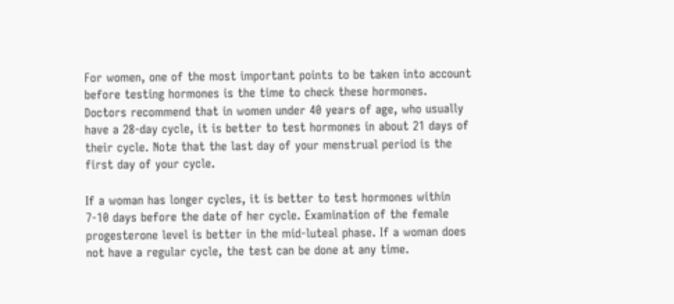For women, one of the most important points to be taken into account before testing hormones is the time to check these hormones. Doctors recommend that in women under 40 years of age, who usually have a 28-day cycle, it is better to test hormones in about 21 days of their cycle. Note that the last day of your menstrual period is the first day of your cycle.

If a woman has longer cycles, it is better to test hormones within 7-10 days before the date of her cycle. Examination of the female progesterone level is better in the mid-luteal phase. If a woman does not have a regular cycle, the test can be done at any time.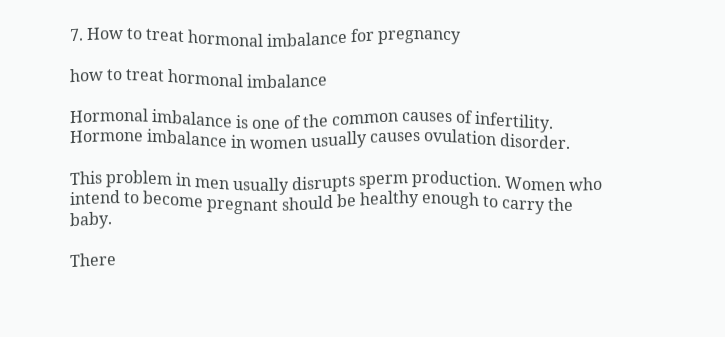7. How to treat hormonal imbalance for pregnancy

how to treat hormonal imbalance

Hormonal imbalance is one of the common causes of infertility. Hormone imbalance in women usually causes ovulation disorder.

This problem in men usually disrupts sperm production. Women who intend to become pregnant should be healthy enough to carry the baby.

There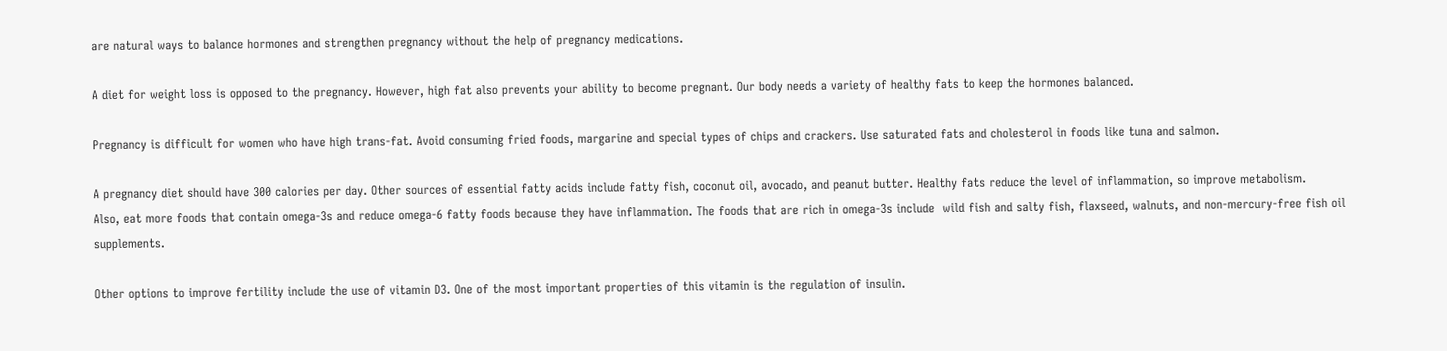are natural ways to balance hormones and strengthen pregnancy without the help of pregnancy medications.

A diet for weight loss is opposed to the pregnancy. However, high fat also prevents your ability to become pregnant. Our body needs a variety of healthy fats to keep the hormones balanced.

Pregnancy is difficult for women who have high trans-fat. Avoid consuming fried foods, margarine and special types of chips and crackers. Use saturated fats and cholesterol in foods like tuna and salmon.

A pregnancy diet should have 300 calories per day. Other sources of essential fatty acids include fatty fish, coconut oil, avocado, and peanut butter. Healthy fats reduce the level of inflammation, so improve metabolism.
Also, eat more foods that contain omega-3s and reduce omega-6 fatty foods because they have inflammation. The foods that are rich in omega-3s include  wild fish and salty fish, flaxseed, walnuts, and non-mercury-free fish oil supplements.

Other options to improve fertility include the use of vitamin D3. One of the most important properties of this vitamin is the regulation of insulin.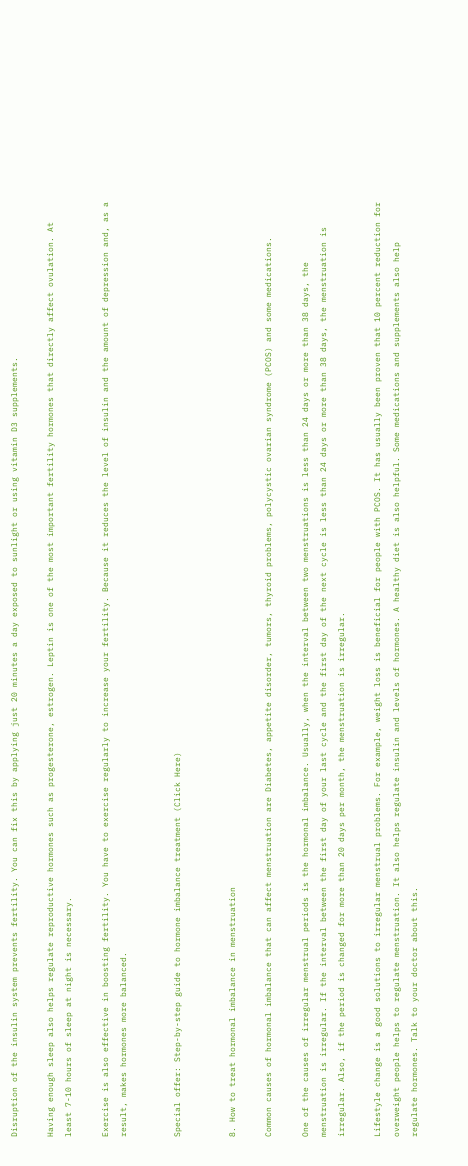Disruption of the insulin system prevents fertility. You can fix this by applying just 20 minutes a day exposed to sunlight or using vitamin D3 supplements.

Having enough sleep also helps regulate reproductive hormones such as progesterone, estrogen. Leptin is one of the most important fertility hormones that directly affect ovulation. At least 7-10 hours of sleep at night is necessary.

Exercise is also effective in boosting fertility. You have to exercise regularly to increase your fertility. Because it reduces the level of insulin and the amount of depression and, as a result, makes hormones more balanced.


Special offer: Step-by-step guide to hormone imbalance treatment (Click Here)


8. How to treat hormonal imbalance in menstruation

Common causes of hormonal imbalance that can affect menstruation are Diabetes, appetite disorder, tumors, thyroid problems, polycystic ovarian syndrome (PCOS) and some medications.

One of the causes of irregular menstrual periods is the hormonal imbalance. Usually, when the interval between two menstruations is less than 24 days or more than 38 days, the menstruation is irregular. If the interval between the first day of your last cycle and the first day of the next cycle is less than 24 days or more than 38 days, the menstruation is irregular. Also, if the period is changed for more than 20 days per month, the menstruation is irregular.

Lifestyle change is a good solutions to irregular menstrual problems. For example, weight loss is beneficial for people with PCOS. It has usually been proven that 10 percent reduction for overweight people helps to regulate menstruation. It also helps regulate insulin and levels of hormones. A healthy diet is also helpful. Some medications and supplements also help regulate hormones. Talk to your doctor about this.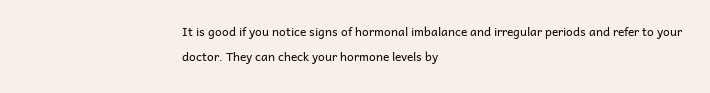It is good if you notice signs of hormonal imbalance and irregular periods and refer to your doctor. They can check your hormone levels by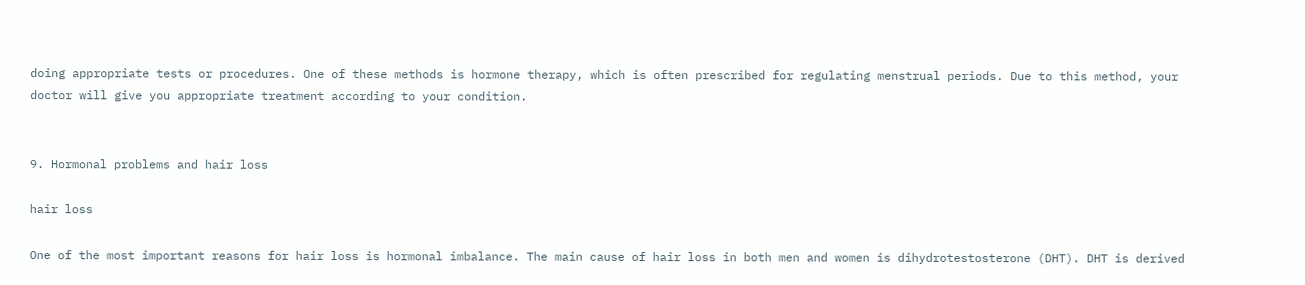doing appropriate tests or procedures. One of these methods is hormone therapy, which is often prescribed for regulating menstrual periods. Due to this method, your doctor will give you appropriate treatment according to your condition.


9. Hormonal problems and hair loss

hair loss

One of the most important reasons for hair loss is hormonal imbalance. The main cause of hair loss in both men and women is dihydrotestosterone (DHT). DHT is derived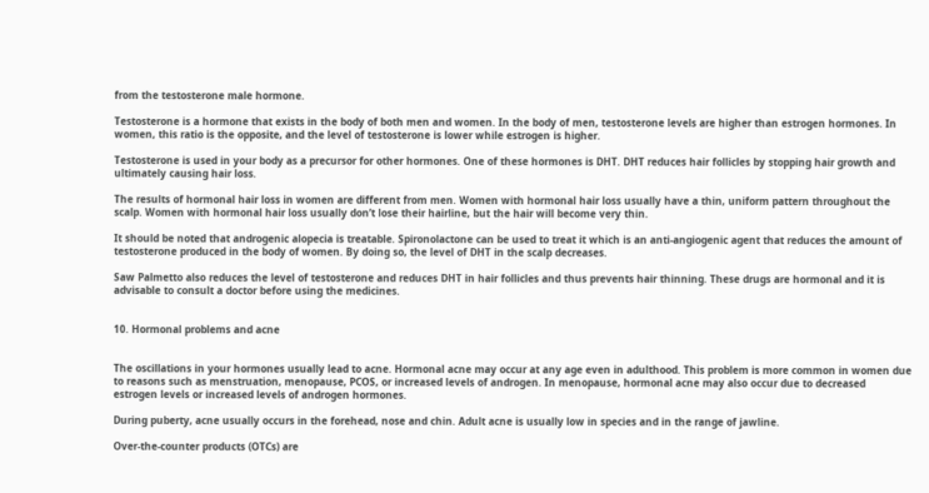from the testosterone male hormone.

Testosterone is a hormone that exists in the body of both men and women. In the body of men, testosterone levels are higher than estrogen hormones. In women, this ratio is the opposite, and the level of testosterone is lower while estrogen is higher.

Testosterone is used in your body as a precursor for other hormones. One of these hormones is DHT. DHT reduces hair follicles by stopping hair growth and ultimately causing hair loss.

The results of hormonal hair loss in women are different from men. Women with hormonal hair loss usually have a thin, uniform pattern throughout the scalp. Women with hormonal hair loss usually don’t lose their hairline, but the hair will become very thin.

It should be noted that androgenic alopecia is treatable. Spironolactone can be used to treat it which is an anti-angiogenic agent that reduces the amount of testosterone produced in the body of women. By doing so, the level of DHT in the scalp decreases.

Saw Palmetto also reduces the level of testosterone and reduces DHT in hair follicles and thus prevents hair thinning. These drugs are hormonal and it is advisable to consult a doctor before using the medicines.


10. Hormonal problems and acne


The oscillations in your hormones usually lead to acne. Hormonal acne may occur at any age even in adulthood. This problem is more common in women due to reasons such as menstruation, menopause, PCOS, or increased levels of androgen. In menopause, hormonal acne may also occur due to decreased estrogen levels or increased levels of androgen hormones.

During puberty, acne usually occurs in the forehead, nose and chin. Adult acne is usually low in species and in the range of jawline.

Over-the-counter products (OTCs) are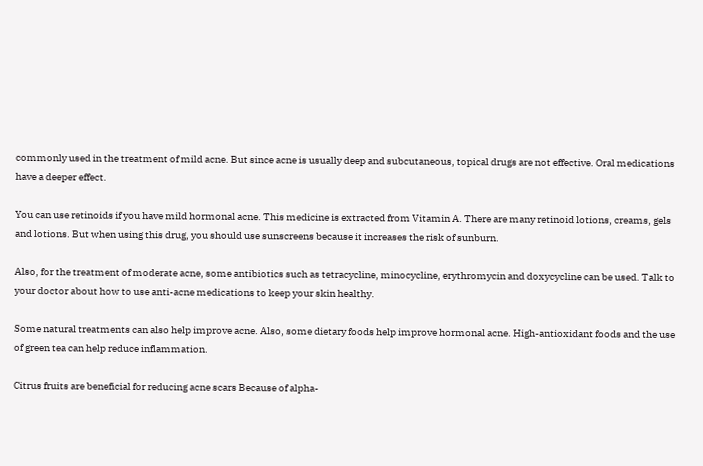commonly used in the treatment of mild acne. But since acne is usually deep and subcutaneous, topical drugs are not effective. Oral medications have a deeper effect.

You can use retinoids if you have mild hormonal acne. This medicine is extracted from Vitamin A. There are many retinoid lotions, creams, gels and lotions. But when using this drug, you should use sunscreens because it increases the risk of sunburn.

Also, for the treatment of moderate acne, some antibiotics such as tetracycline, minocycline, erythromycin and doxycycline can be used. Talk to your doctor about how to use anti-acne medications to keep your skin healthy.

Some natural treatments can also help improve acne. Also, some dietary foods help improve hormonal acne. High-antioxidant foods and the use of green tea can help reduce inflammation.

Citrus fruits are beneficial for reducing acne scars Because of alpha-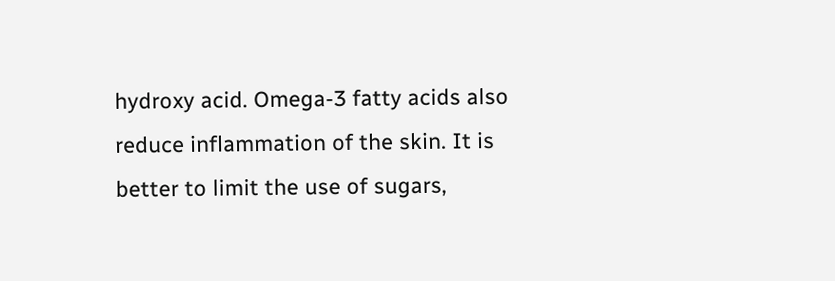hydroxy acid. Omega-3 fatty acids also reduce inflammation of the skin. It is better to limit the use of sugars,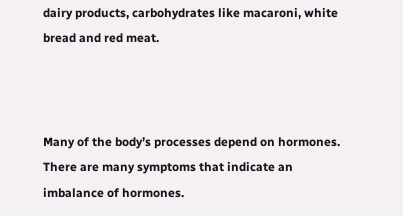dairy products, carbohydrates like macaroni, white bread and red meat.



Many of the body’s processes depend on hormones. There are many symptoms that indicate an imbalance of hormones.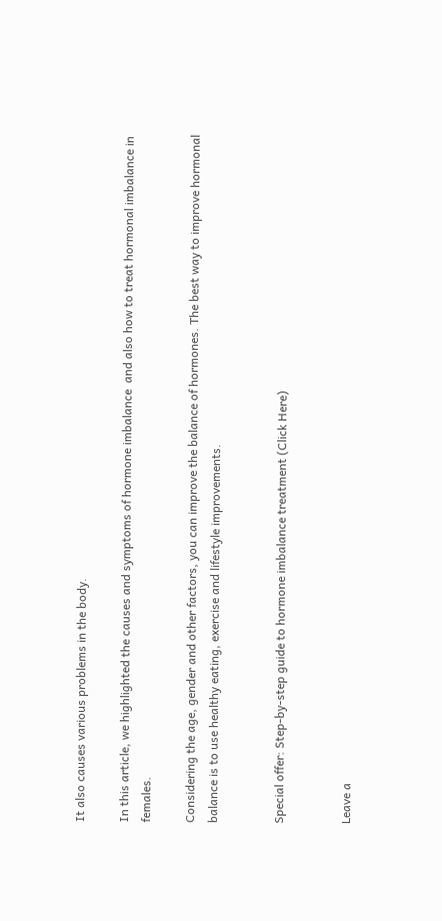It also causes various problems in the body.

In this article, we highlighted the causes and symptoms of hormone imbalance  and also how to treat hormonal imbalance in females.

Considering the age, gender and other factors, you can improve the balance of hormones. The best way to improve hormonal balance is to use healthy eating, exercise and lifestyle improvements.


Special offer: Step-by-step guide to hormone imbalance treatment (Click Here)


Leave a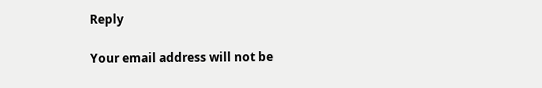Reply

Your email address will not be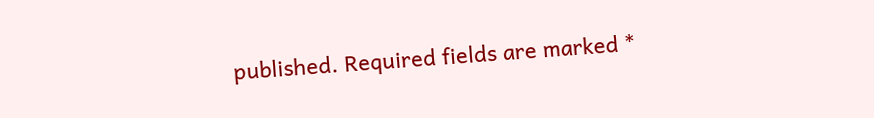published. Required fields are marked *